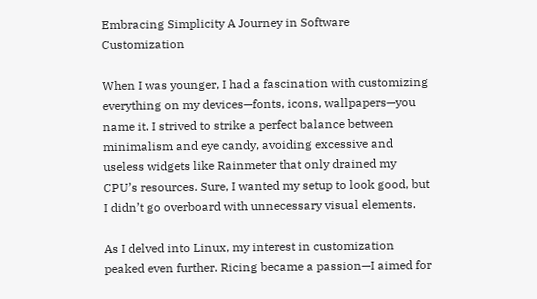Embracing Simplicity A Journey in Software Customization

When I was younger, I had a fascination with customizing everything on my devices—fonts, icons, wallpapers—you name it. I strived to strike a perfect balance between minimalism and eye candy, avoiding excessive and useless widgets like Rainmeter that only drained my CPU’s resources. Sure, I wanted my setup to look good, but I didn’t go overboard with unnecessary visual elements.

As I delved into Linux, my interest in customization peaked even further. Ricing became a passion—I aimed for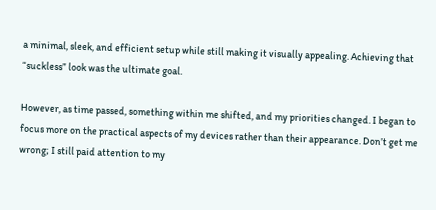a minimal, sleek, and efficient setup while still making it visually appealing. Achieving that “suckless” look was the ultimate goal.

However, as time passed, something within me shifted, and my priorities changed. I began to focus more on the practical aspects of my devices rather than their appearance. Don’t get me wrong; I still paid attention to my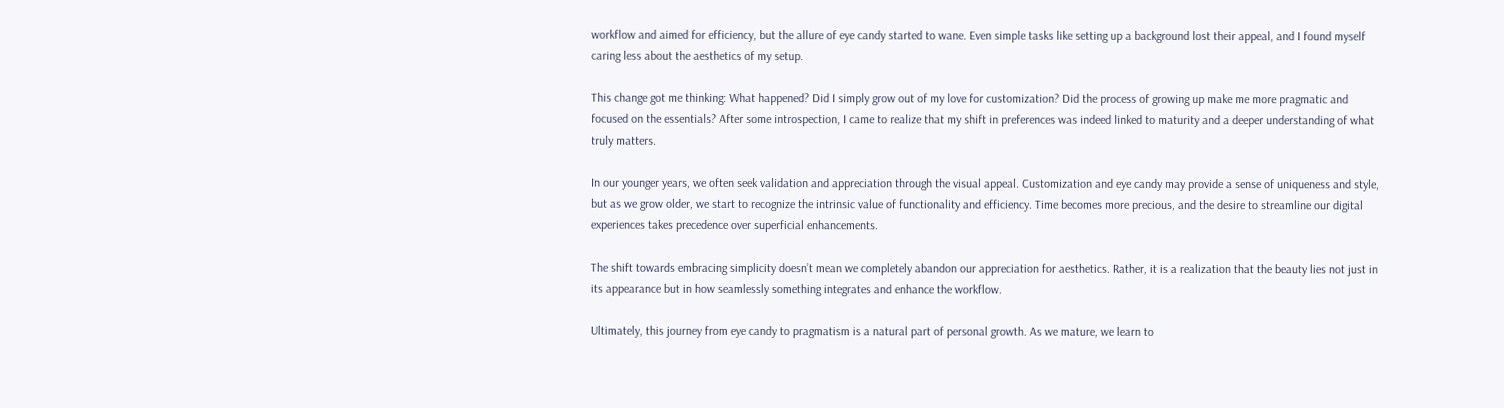workflow and aimed for efficiency, but the allure of eye candy started to wane. Even simple tasks like setting up a background lost their appeal, and I found myself caring less about the aesthetics of my setup.

This change got me thinking: What happened? Did I simply grow out of my love for customization? Did the process of growing up make me more pragmatic and focused on the essentials? After some introspection, I came to realize that my shift in preferences was indeed linked to maturity and a deeper understanding of what truly matters.

In our younger years, we often seek validation and appreciation through the visual appeal. Customization and eye candy may provide a sense of uniqueness and style, but as we grow older, we start to recognize the intrinsic value of functionality and efficiency. Time becomes more precious, and the desire to streamline our digital experiences takes precedence over superficial enhancements.

The shift towards embracing simplicity doesn’t mean we completely abandon our appreciation for aesthetics. Rather, it is a realization that the beauty lies not just in its appearance but in how seamlessly something integrates and enhance the workflow.

Ultimately, this journey from eye candy to pragmatism is a natural part of personal growth. As we mature, we learn to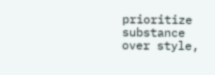prioritize substance over style,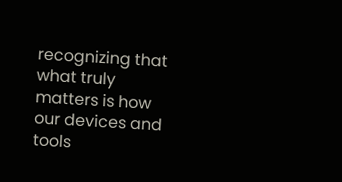recognizing that what truly matters is how our devices and tools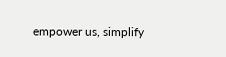empower us, simplify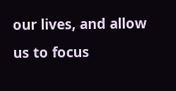our lives, and allow us to focus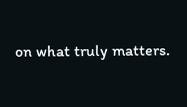on what truly matters.